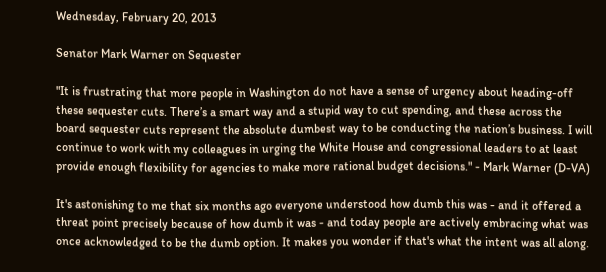Wednesday, February 20, 2013

Senator Mark Warner on Sequester

"It is frustrating that more people in Washington do not have a sense of urgency about heading-off these sequester cuts. There’s a smart way and a stupid way to cut spending, and these across the board sequester cuts represent the absolute dumbest way to be conducting the nation’s business. I will continue to work with my colleagues in urging the White House and congressional leaders to at least provide enough flexibility for agencies to make more rational budget decisions." - Mark Warner (D-VA)

It's astonishing to me that six months ago everyone understood how dumb this was - and it offered a threat point precisely because of how dumb it was - and today people are actively embracing what was once acknowledged to be the dumb option. It makes you wonder if that's what the intent was all along.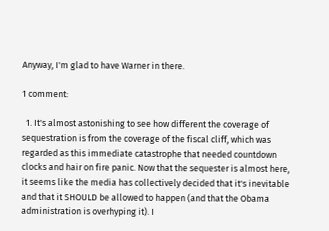Anyway, I'm glad to have Warner in there.

1 comment:

  1. It's almost astonishing to see how different the coverage of sequestration is from the coverage of the fiscal cliff, which was regarded as this immediate catastrophe that needed countdown clocks and hair on fire panic. Now that the sequester is almost here, it seems like the media has collectively decided that it's inevitable and that it SHOULD be allowed to happen (and that the Obama administration is overhyping it). I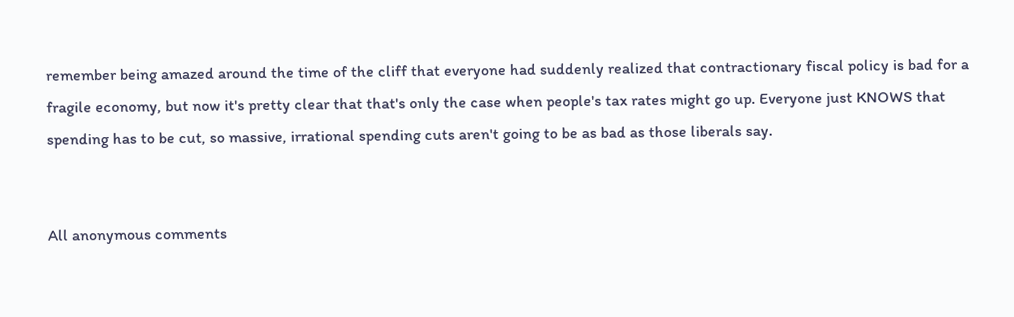remember being amazed around the time of the cliff that everyone had suddenly realized that contractionary fiscal policy is bad for a fragile economy, but now it's pretty clear that that's only the case when people's tax rates might go up. Everyone just KNOWS that spending has to be cut, so massive, irrational spending cuts aren't going to be as bad as those liberals say.


All anonymous comments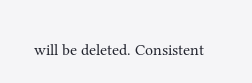will be deleted. Consistent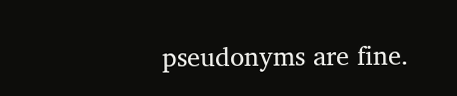pseudonyms are fine.